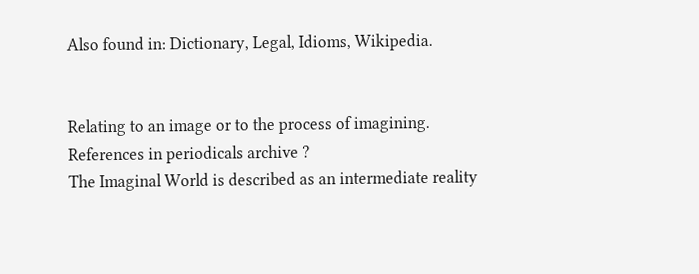Also found in: Dictionary, Legal, Idioms, Wikipedia.


Relating to an image or to the process of imagining.
References in periodicals archive ?
The Imaginal World is described as an intermediate reality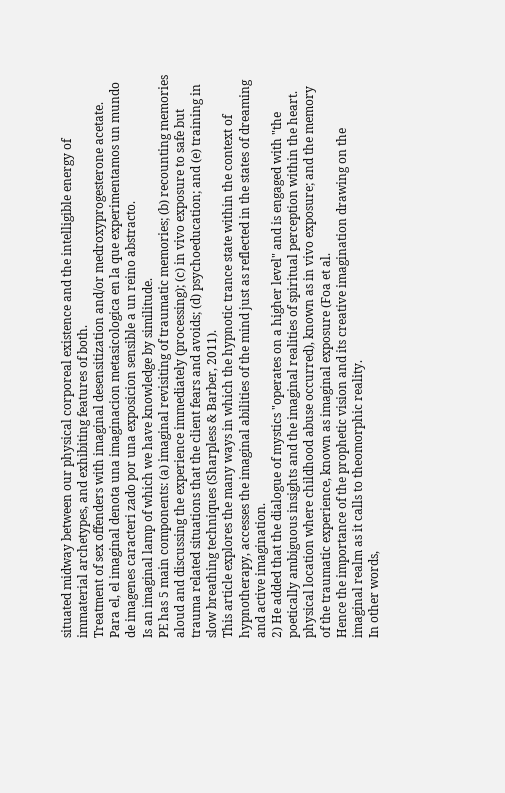situated midway between our physical corporeal existence and the intelligible energy of immaterial archetypes, and exhibiting features of both.
Treatment of sex offenders with imaginal desensitization and/or medroxyprogesterone acetate.
Para el, el imaginal denota una imaginacion metasicologica en la que experimentamos un mundo de imagenes caracteri zado por una exposicion sensible a un reino abstracto.
Is an imaginal lamp of which we have knowledge by similitude.
PE has 5 main components: (a) imaginal revisiting of traumatic memories; (b) recounting memories aloud and discussing the experience immediately (processing); (c) in vivo exposure to safe but trauma related situations that the client fears and avoids; (d) psychoeducation; and (e) training in slow breathing techniques (Sharpless & Barber, 2011).
This article explores the many ways in which the hypnotic trance state within the context of hypnotherapy, accesses the imaginal abilities of the mind just as reflected in the states of dreaming and active imagination.
2) He added that the dialogue of mystics "operates on a higher level" and is engaged with "the poetically ambiguous insights and the imaginal realities of spiritual perception within the heart.
physical location where childhood abuse occurred), known as in vivo exposure; and the memory of the traumatic experience, known as imaginal exposure (Foa et al.
Hence the importance of the prophetic vision and its creative imagination drawing on the imaginal realm as it calls to theomorphic reality.
In other words,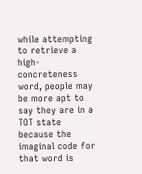while attempting to retrieve a high-concreteness word, people may be more apt to say they are in a TOT state because the imaginal code for that word is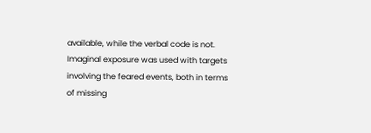available, while the verbal code is not.
Imaginal exposure was used with targets involving the feared events, both in terms of missing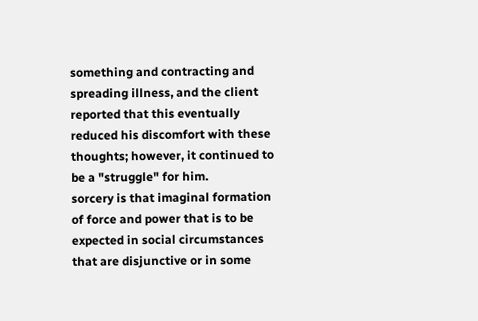something and contracting and spreading illness, and the client reported that this eventually reduced his discomfort with these thoughts; however, it continued to be a "struggle" for him.
sorcery is that imaginal formation of force and power that is to be expected in social circumstances that are disjunctive or in some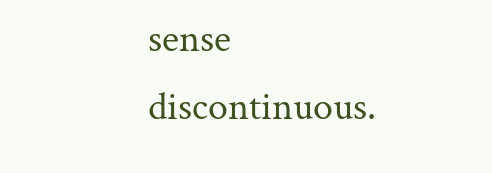sense discontinuous.